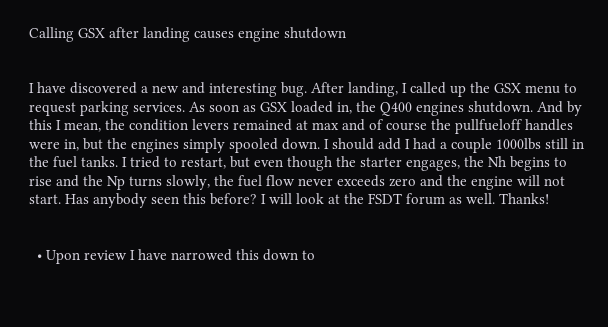Calling GSX after landing causes engine shutdown


I have discovered a new and interesting bug. After landing, I called up the GSX menu to request parking services. As soon as GSX loaded in, the Q400 engines shutdown. And by this I mean, the condition levers remained at max and of course the pullfueloff handles were in, but the engines simply spooled down. I should add I had a couple 1000lbs still in the fuel tanks. I tried to restart, but even though the starter engages, the Nh begins to rise and the Np turns slowly, the fuel flow never exceeds zero and the engine will not start. Has anybody seen this before? I will look at the FSDT forum as well. Thanks!


  • Upon review I have narrowed this down to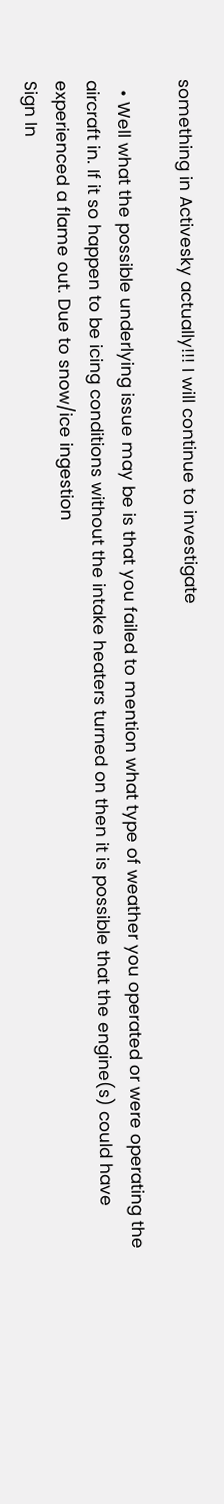something in Activesky actually!!! I will continue to investigate

  • Well what the possible underlying issue may be is that you failed to mention what type of weather you operated or were operating the aircraft in. If it so happen to be icing conditions without the intake heaters turned on then it is possible that the engine(s) could have experienced a flame out. Due to snow/ice ingestion
Sign In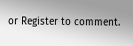or Register to comment.